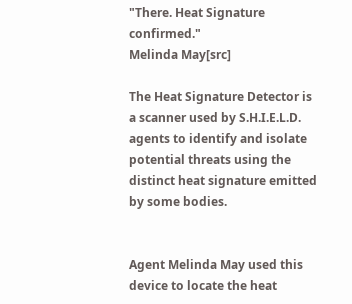"There. Heat Signature confirmed."
Melinda May[src]

The Heat Signature Detector is a scanner used by S.H.I.E.L.D. agents to identify and isolate potential threats using the distinct heat signature emitted by some bodies.


Agent Melinda May used this device to locate the heat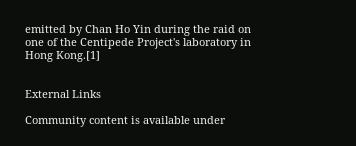emitted by Chan Ho Yin during the raid on one of the Centipede Project's laboratory in Hong Kong.[1]


External Links

Community content is available under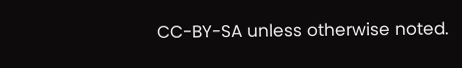CC-BY-SA unless otherwise noted.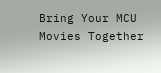Bring Your MCU Movies Together